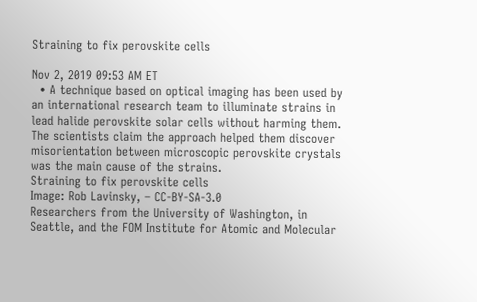Straining to fix perovskite cells

Nov 2, 2019 09:53 AM ET
  • A technique based on optical imaging has been used by an international research team to illuminate strains in lead halide perovskite solar cells without harming them. The scientists claim the approach helped them discover misorientation between microscopic perovskite crystals was the main cause of the strains.
Straining to fix perovskite cells
Image: Rob Lavinsky, – CC-BY-SA-3.0
Researchers from the University of Washington, in Seattle, and the FOM Institute for Atomic and Molecular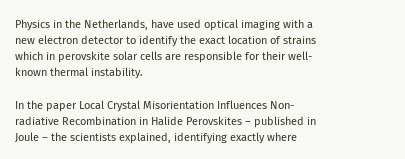Physics in the Netherlands, have used optical imaging with a new electron detector to identify the exact location of strains which in perovskite solar cells are responsible for their well-known thermal instability.

In the paper Local Crystal Misorientation Influences Non-radiative Recombination in Halide Perovskites – published in Joule – the scientists explained, identifying exactly where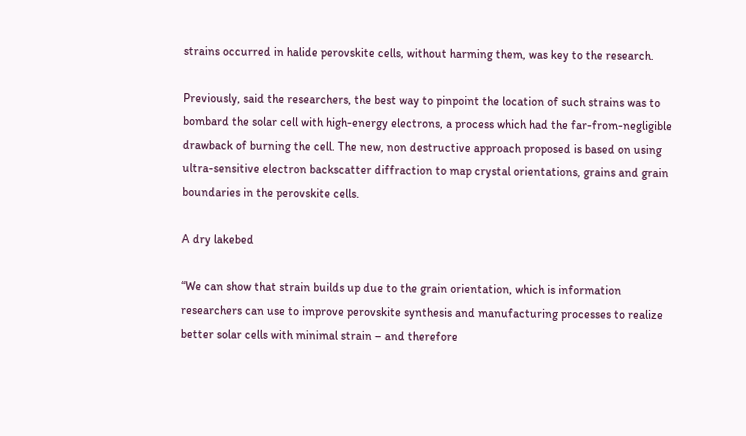strains occurred in halide perovskite cells, without harming them, was key to the research.

Previously, said the researchers, the best way to pinpoint the location of such strains was to bombard the solar cell with high-energy electrons, a process which had the far-from-negligible drawback of burning the cell. The new, non destructive approach proposed is based on using ultra-sensitive electron backscatter diffraction to map crystal orientations, grains and grain boundaries in the perovskite cells.

A dry lakebed

“We can show that strain builds up due to the grain orientation, which is information researchers can use to improve perovskite synthesis and manufacturing processes to realize better solar cells with minimal strain – and therefore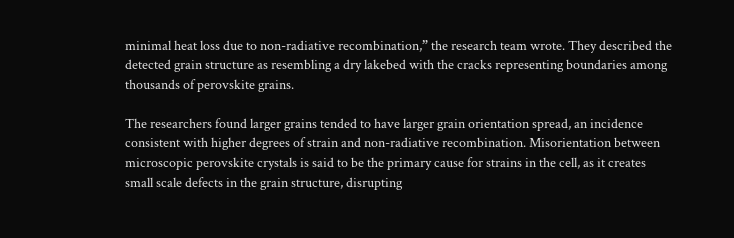minimal heat loss due to non-radiative recombination,” the research team wrote. They described the detected grain structure as resembling a dry lakebed with the cracks representing boundaries among thousands of perovskite grains.

The researchers found larger grains tended to have larger grain orientation spread, an incidence consistent with higher degrees of strain and non-radiative recombination. Misorientation between microscopic perovskite crystals is said to be the primary cause for strains in the cell, as it creates small scale defects in the grain structure, disrupting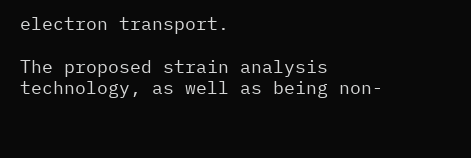electron transport.

The proposed strain analysis technology, as well as being non-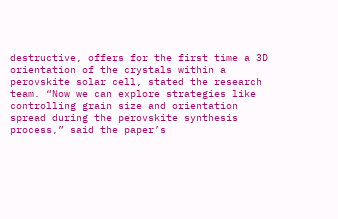destructive, offers for the first time a 3D orientation of the crystals within a perovskite solar cell, stated the research team. “Now we can explore strategies like controlling grain size and orientation spread during the perovskite synthesis process,” said the paper’s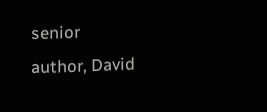senior author, David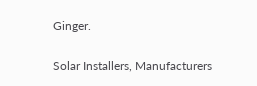Ginger.

Solar Installers, Manufacturers